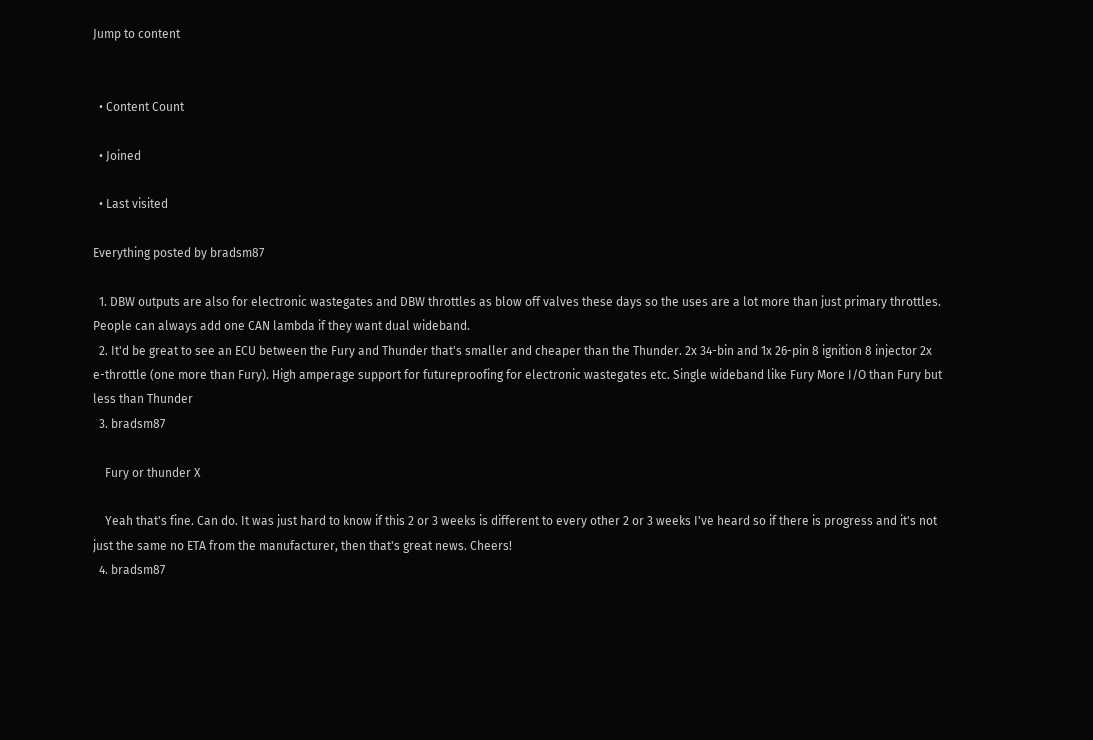Jump to content


  • Content Count

  • Joined

  • Last visited

Everything posted by bradsm87

  1. DBW outputs are also for electronic wastegates and DBW throttles as blow off valves these days so the uses are a lot more than just primary throttles. People can always add one CAN lambda if they want dual wideband.
  2. It'd be great to see an ECU between the Fury and Thunder that's smaller and cheaper than the Thunder. 2x 34-bin and 1x 26-pin 8 ignition 8 injector 2x e-throttle (one more than Fury). High amperage support for futureproofing for electronic wastegates etc. Single wideband like Fury More I/O than Fury but less than Thunder
  3. bradsm87

    Fury or thunder X

    Yeah that's fine. Can do. It was just hard to know if this 2 or 3 weeks is different to every other 2 or 3 weeks I've heard so if there is progress and it's not just the same no ETA from the manufacturer, then that's great news. Cheers!
  4. bradsm87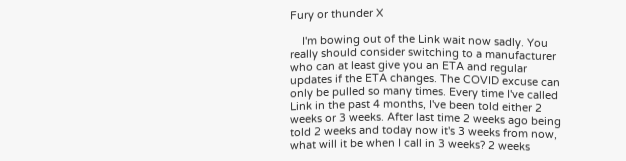Fury or thunder X

    I'm bowing out of the Link wait now sadly. You really should consider switching to a manufacturer who can at least give you an ETA and regular updates if the ETA changes. The COVID excuse can only be pulled so many times. Every time I've called Link in the past 4 months, I've been told either 2 weeks or 3 weeks. After last time 2 weeks ago being told 2 weeks and today now it's 3 weeks from now, what will it be when I call in 3 weeks? 2 weeks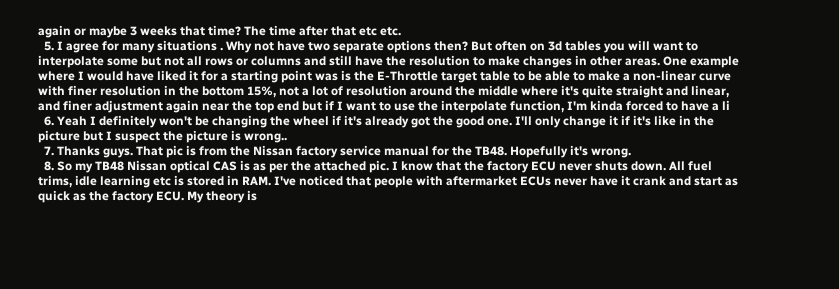again or maybe 3 weeks that time? The time after that etc etc.
  5. I agree for many situations . Why not have two separate options then? But often on 3d tables you will want to interpolate some but not all rows or columns and still have the resolution to make changes in other areas. One example where I would have liked it for a starting point was is the E-Throttle target table to be able to make a non-linear curve with finer resolution in the bottom 15%, not a lot of resolution around the middle where it's quite straight and linear, and finer adjustment again near the top end but if I want to use the interpolate function, I'm kinda forced to have a li
  6. Yeah I definitely won't be changing the wheel if it's already got the good one. I'll only change it if it's like in the picture but I suspect the picture is wrong..
  7. Thanks guys. That pic is from the Nissan factory service manual for the TB48. Hopefully it's wrong.
  8. So my TB48 Nissan optical CAS is as per the attached pic. I know that the factory ECU never shuts down. All fuel trims, idle learning etc is stored in RAM. I've noticed that people with aftermarket ECUs never have it crank and start as quick as the factory ECU. My theory is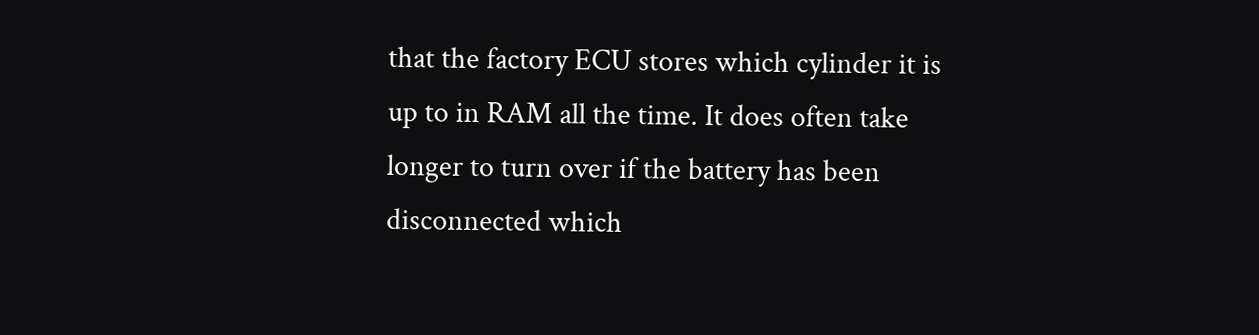that the factory ECU stores which cylinder it is up to in RAM all the time. It does often take longer to turn over if the battery has been disconnected which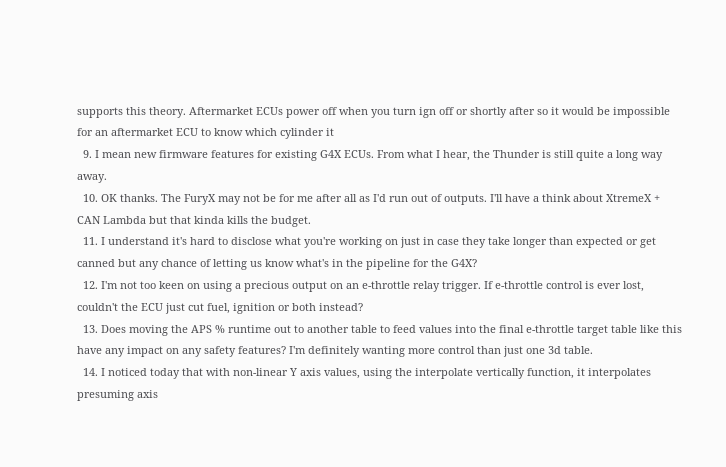supports this theory. Aftermarket ECUs power off when you turn ign off or shortly after so it would be impossible for an aftermarket ECU to know which cylinder it
  9. I mean new firmware features for existing G4X ECUs. From what I hear, the Thunder is still quite a long way away.
  10. OK thanks. The FuryX may not be for me after all as I'd run out of outputs. I'll have a think about XtremeX + CAN Lambda but that kinda kills the budget.
  11. I understand it's hard to disclose what you're working on just in case they take longer than expected or get canned but any chance of letting us know what's in the pipeline for the G4X?
  12. I'm not too keen on using a precious output on an e-throttle relay trigger. If e-throttle control is ever lost, couldn't the ECU just cut fuel, ignition or both instead?
  13. Does moving the APS % runtime out to another table to feed values into the final e-throttle target table like this have any impact on any safety features? I'm definitely wanting more control than just one 3d table.
  14. I noticed today that with non-linear Y axis values, using the interpolate vertically function, it interpolates presuming axis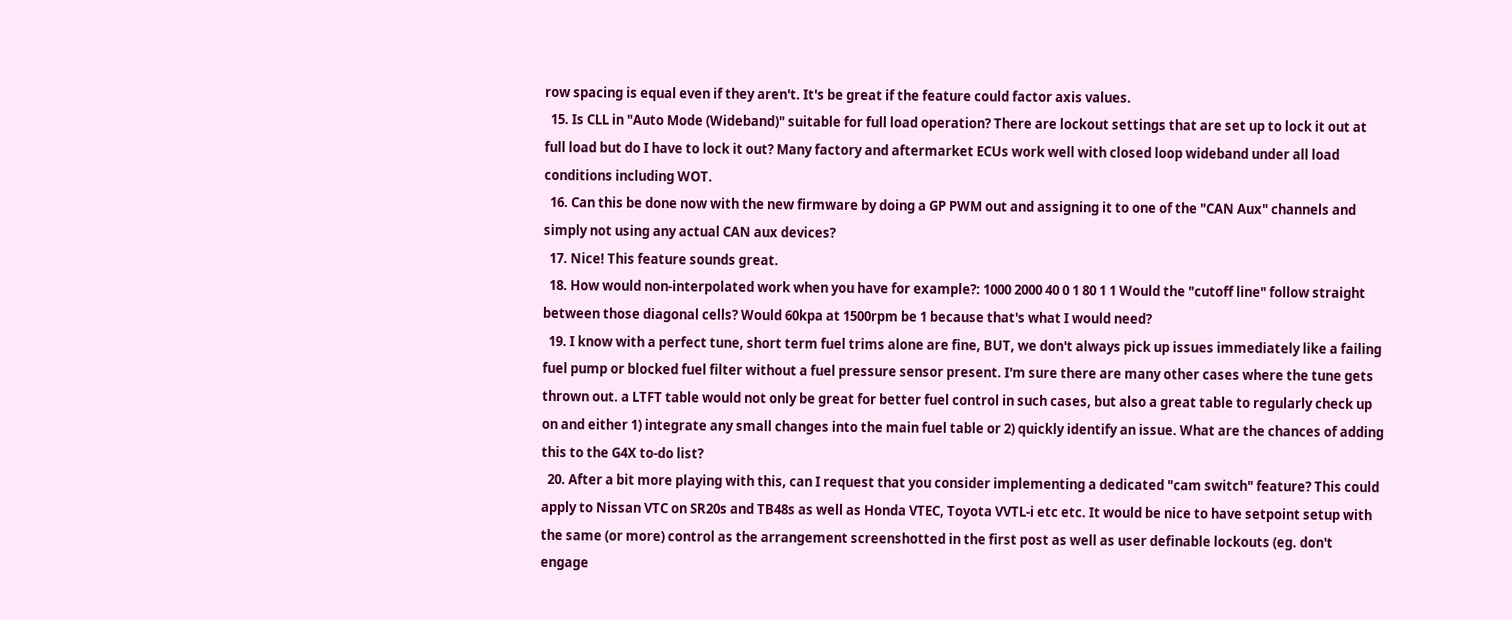row spacing is equal even if they aren't. It's be great if the feature could factor axis values.
  15. Is CLL in "Auto Mode (Wideband)" suitable for full load operation? There are lockout settings that are set up to lock it out at full load but do I have to lock it out? Many factory and aftermarket ECUs work well with closed loop wideband under all load conditions including WOT.
  16. Can this be done now with the new firmware by doing a GP PWM out and assigning it to one of the "CAN Aux" channels and simply not using any actual CAN aux devices?
  17. Nice! This feature sounds great.
  18. How would non-interpolated work when you have for example?: 1000 2000 40 0 1 80 1 1 Would the "cutoff line" follow straight between those diagonal cells? Would 60kpa at 1500rpm be 1 because that's what I would need?
  19. I know with a perfect tune, short term fuel trims alone are fine, BUT, we don't always pick up issues immediately like a failing fuel pump or blocked fuel filter without a fuel pressure sensor present. I'm sure there are many other cases where the tune gets thrown out. a LTFT table would not only be great for better fuel control in such cases, but also a great table to regularly check up on and either 1) integrate any small changes into the main fuel table or 2) quickly identify an issue. What are the chances of adding this to the G4X to-do list?
  20. After a bit more playing with this, can I request that you consider implementing a dedicated "cam switch" feature? This could apply to Nissan VTC on SR20s and TB48s as well as Honda VTEC, Toyota VVTL-i etc etc. It would be nice to have setpoint setup with the same (or more) control as the arrangement screenshotted in the first post as well as user definable lockouts (eg. don't engage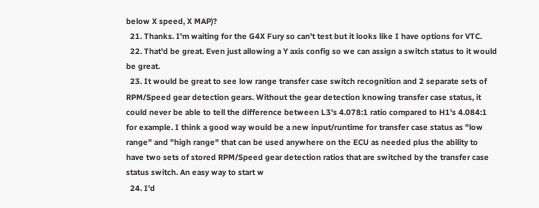below X speed, X MAP)?
  21. Thanks. I'm waiting for the G4X Fury so can't test but it looks like I have options for VTC.
  22. That'd be great. Even just allowing a Y axis config so we can assign a switch status to it would be great.
  23. It would be great to see low range transfer case switch recognition and 2 separate sets of RPM/Speed gear detection gears. Without the gear detection knowing transfer case status, it could never be able to tell the difference between L3's 4.078:1 ratio compared to H1's 4.084:1 for example. I think a good way would be a new input/runtime for transfer case status as "low range" and "high range" that can be used anywhere on the ECU as needed plus the ability to have two sets of stored RPM/Speed gear detection ratios that are switched by the transfer case status switch. An easy way to start w
  24. I'd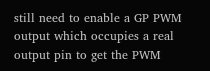still need to enable a GP PWM output which occupies a real output pin to get the PWM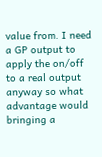value from. I need a GP output to apply the on/off to a real output anyway so what advantage would bringing a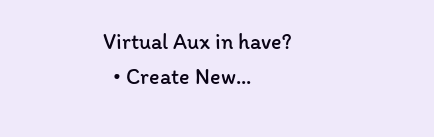Virtual Aux in have?
  • Create New...